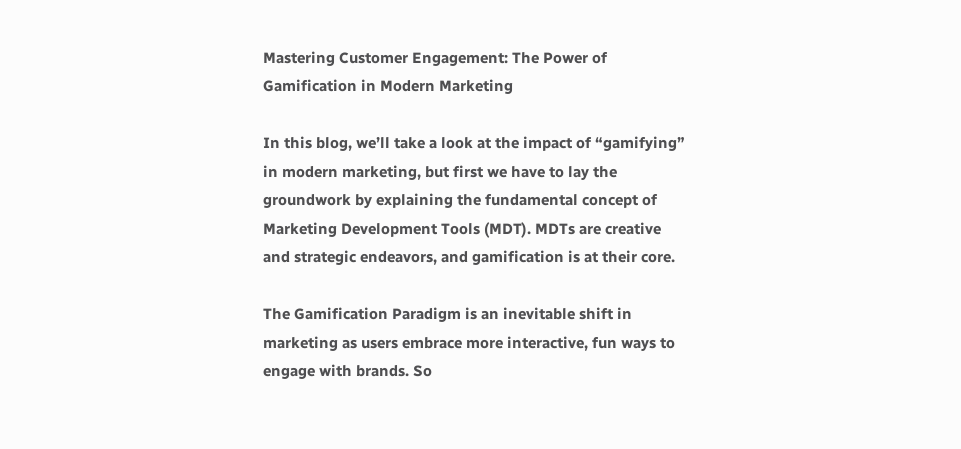Mastering Customer Engagement: The Power of Gamification in Modern Marketing

In this blog, we’ll take a look at the impact of “gamifying” in modern marketing, but first we have to lay the groundwork by explaining the fundamental concept of Marketing Development Tools (MDT). MDTs are creative and strategic endeavors, and gamification is at their core.

The Gamification Paradigm is an inevitable shift in marketing as users embrace more interactive, fun ways to engage with brands. So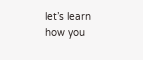let’s learn how you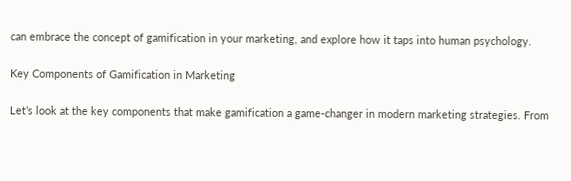can embrace the concept of gamification in your marketing, and explore how it taps into human psychology.

Key Components of Gamification in Marketing

Let’s look at the key components that make gamification a game-changer in modern marketing strategies. From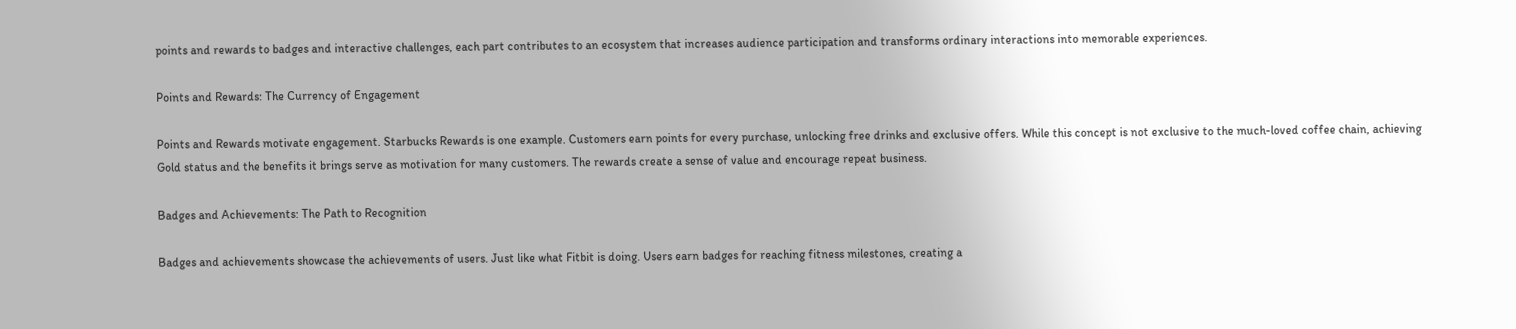points and rewards to badges and interactive challenges, each part contributes to an ecosystem that increases audience participation and transforms ordinary interactions into memorable experiences.

Points and Rewards: The Currency of Engagement

Points and Rewards motivate engagement. Starbucks Rewards is one example. Customers earn points for every purchase, unlocking free drinks and exclusive offers. While this concept is not exclusive to the much-loved coffee chain, achieving Gold status and the benefits it brings serve as motivation for many customers. The rewards create a sense of value and encourage repeat business.

Badges and Achievements: The Path to Recognition

Badges and achievements showcase the achievements of users. Just like what Fitbit is doing. Users earn badges for reaching fitness milestones, creating a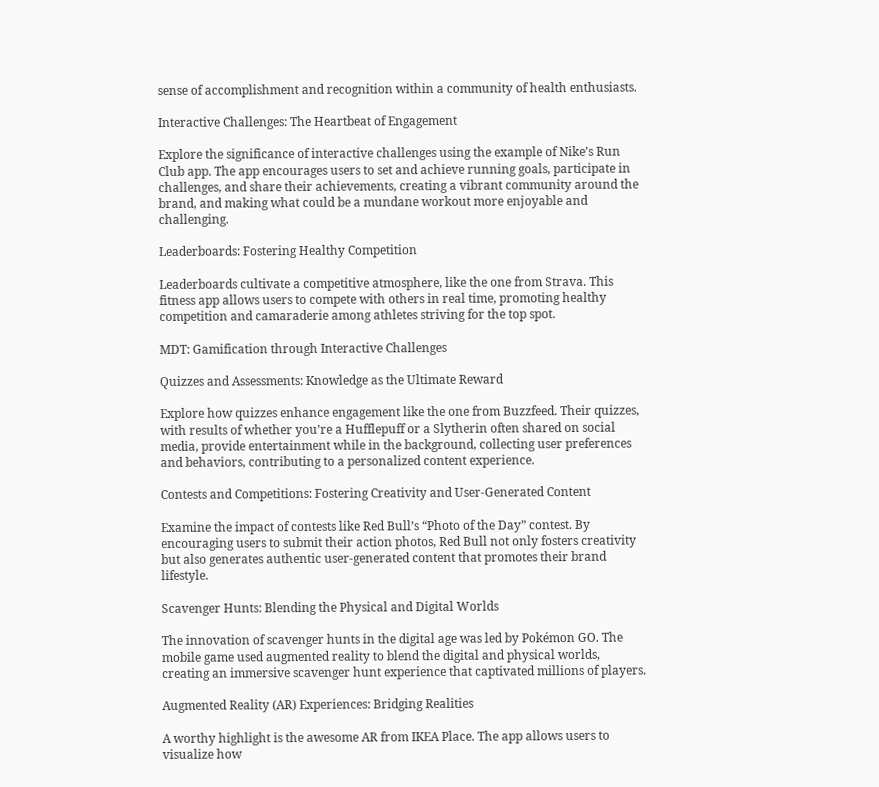sense of accomplishment and recognition within a community of health enthusiasts.

Interactive Challenges: The Heartbeat of Engagement

Explore the significance of interactive challenges using the example of Nike’s Run Club app. The app encourages users to set and achieve running goals, participate in challenges, and share their achievements, creating a vibrant community around the brand, and making what could be a mundane workout more enjoyable and challenging.

Leaderboards: Fostering Healthy Competition

Leaderboards cultivate a competitive atmosphere, like the one from Strava. This fitness app allows users to compete with others in real time, promoting healthy competition and camaraderie among athletes striving for the top spot.

MDT: Gamification through Interactive Challenges

Quizzes and Assessments: Knowledge as the Ultimate Reward

Explore how quizzes enhance engagement like the one from Buzzfeed. Their quizzes, with results of whether you’re a Hufflepuff or a Slytherin often shared on social media, provide entertainment while in the background, collecting user preferences and behaviors, contributing to a personalized content experience.

Contests and Competitions: Fostering Creativity and User-Generated Content

Examine the impact of contests like Red Bull’s “Photo of the Day” contest. By encouraging users to submit their action photos, Red Bull not only fosters creativity but also generates authentic user-generated content that promotes their brand lifestyle.

Scavenger Hunts: Blending the Physical and Digital Worlds

The innovation of scavenger hunts in the digital age was led by Pokémon GO. The mobile game used augmented reality to blend the digital and physical worlds, creating an immersive scavenger hunt experience that captivated millions of players.

Augmented Reality (AR) Experiences: Bridging Realities

A worthy highlight is the awesome AR from IKEA Place. The app allows users to visualize how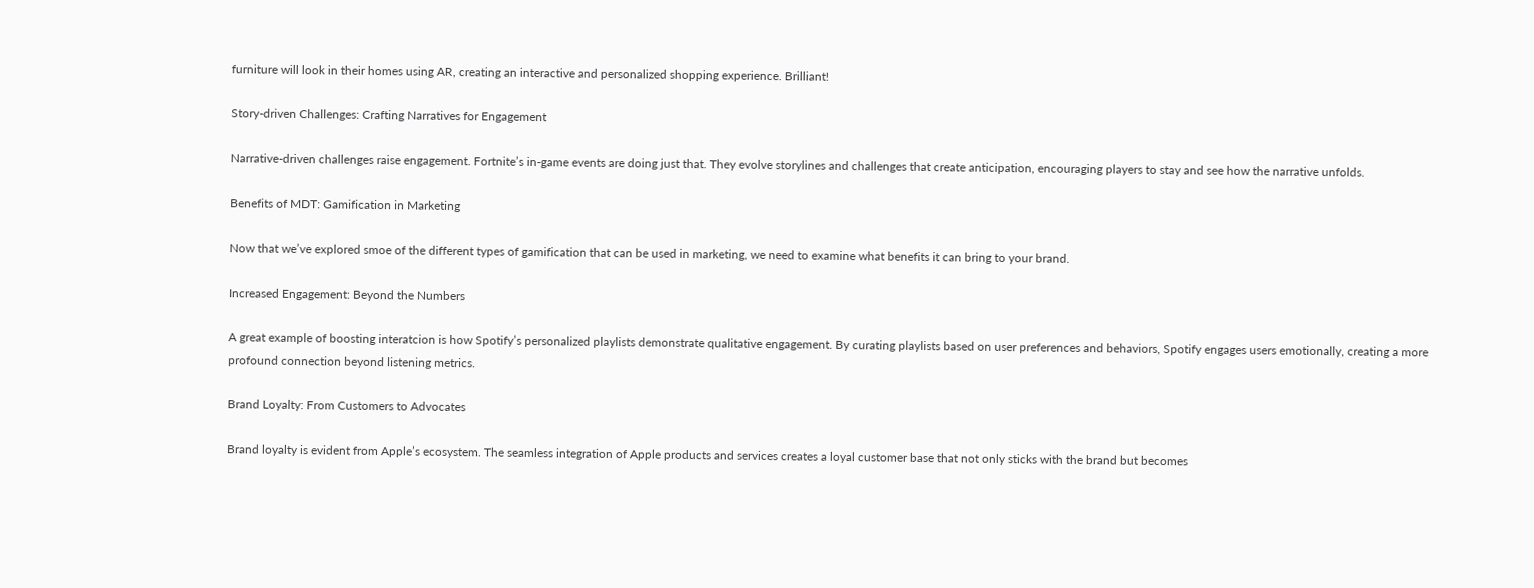furniture will look in their homes using AR, creating an interactive and personalized shopping experience. Brilliant!

Story-driven Challenges: Crafting Narratives for Engagement

Narrative-driven challenges raise engagement. Fortnite’s in-game events are doing just that. They evolve storylines and challenges that create anticipation, encouraging players to stay and see how the narrative unfolds.

Benefits of MDT: Gamification in Marketing

Now that we’ve explored smoe of the different types of gamification that can be used in marketing, we need to examine what benefits it can bring to your brand.

Increased Engagement: Beyond the Numbers

A great example of boosting interatcion is how Spotify’s personalized playlists demonstrate qualitative engagement. By curating playlists based on user preferences and behaviors, Spotify engages users emotionally, creating a more profound connection beyond listening metrics.

Brand Loyalty: From Customers to Advocates

Brand loyalty is evident from Apple’s ecosystem. The seamless integration of Apple products and services creates a loyal customer base that not only sticks with the brand but becomes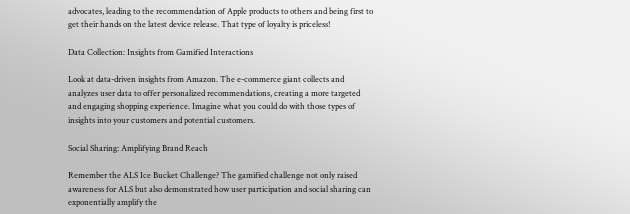advocates, leading to the recommendation of Apple products to others and being first to get their hands on the latest device release. That type of loyalty is priceless!

Data Collection: Insights from Gamified Interactions

Look at data-driven insights from Amazon. The e-commerce giant collects and analyzes user data to offer personalized recommendations, creating a more targeted and engaging shopping experience. Imagine what you could do with those types of insights into your customers and potential customers.

Social Sharing: Amplifying Brand Reach

Remember the ALS Ice Bucket Challenge? The gamified challenge not only raised awareness for ALS but also demonstrated how user participation and social sharing can exponentially amplify the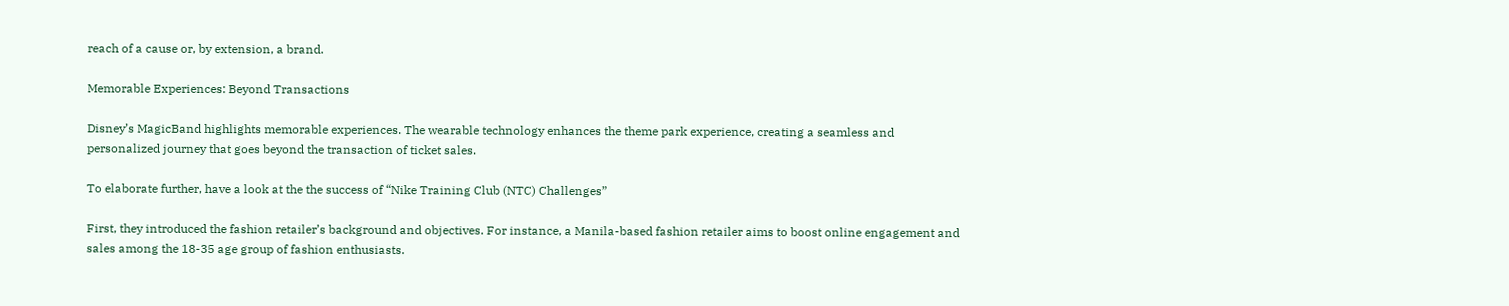reach of a cause or, by extension, a brand.

Memorable Experiences: Beyond Transactions

Disney’s MagicBand highlights memorable experiences. The wearable technology enhances the theme park experience, creating a seamless and personalized journey that goes beyond the transaction of ticket sales.

To elaborate further, have a look at the the success of “Nike Training Club (NTC) Challenges”

First, they introduced the fashion retailer’s background and objectives. For instance, a Manila-based fashion retailer aims to boost online engagement and sales among the 18-35 age group of fashion enthusiasts.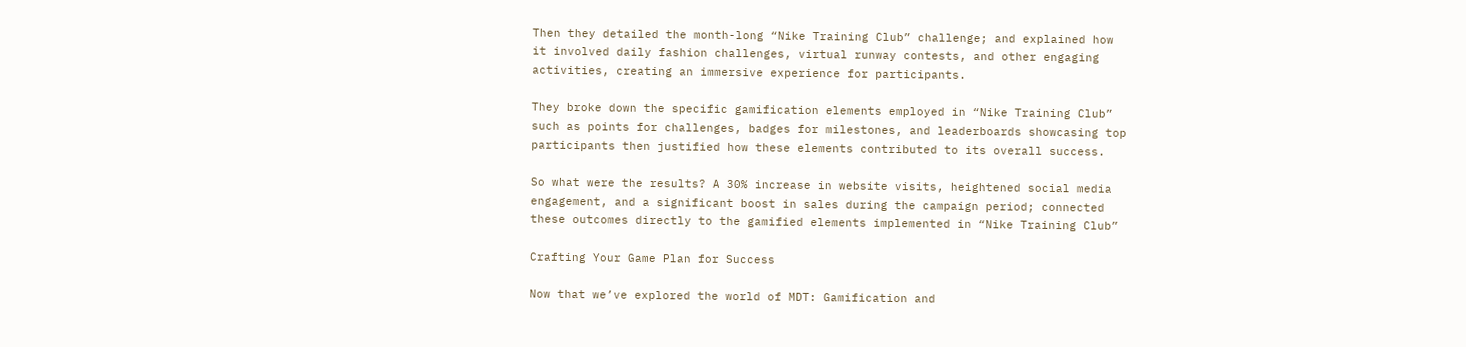Then they detailed the month-long “Nike Training Club” challenge; and explained how it involved daily fashion challenges, virtual runway contests, and other engaging activities, creating an immersive experience for participants.

They broke down the specific gamification elements employed in “Nike Training Club” such as points for challenges, badges for milestones, and leaderboards showcasing top participants then justified how these elements contributed to its overall success.

So what were the results? A 30% increase in website visits, heightened social media engagement, and a significant boost in sales during the campaign period; connected these outcomes directly to the gamified elements implemented in “Nike Training Club”

Crafting Your Game Plan for Success

Now that we’ve explored the world of MDT: Gamification and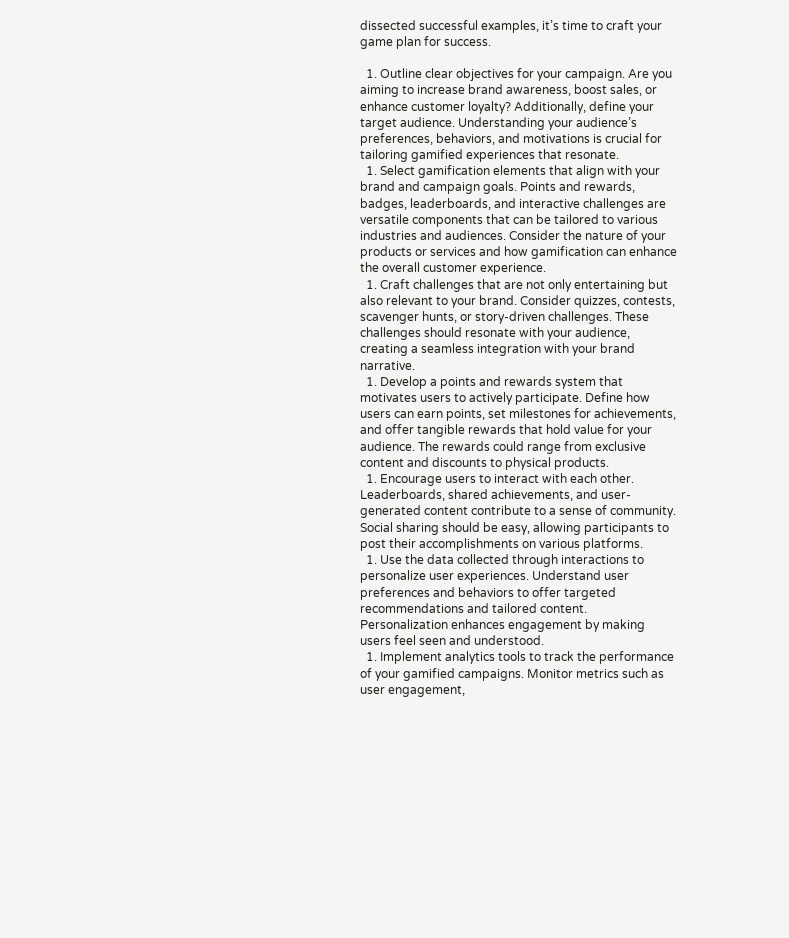dissected successful examples, it’s time to craft your game plan for success.

  1. Outline clear objectives for your campaign. Are you aiming to increase brand awareness, boost sales, or enhance customer loyalty? Additionally, define your target audience. Understanding your audience’s preferences, behaviors, and motivations is crucial for tailoring gamified experiences that resonate.
  1. Select gamification elements that align with your brand and campaign goals. Points and rewards, badges, leaderboards, and interactive challenges are versatile components that can be tailored to various industries and audiences. Consider the nature of your products or services and how gamification can enhance the overall customer experience.
  1. Craft challenges that are not only entertaining but also relevant to your brand. Consider quizzes, contests, scavenger hunts, or story-driven challenges. These challenges should resonate with your audience, creating a seamless integration with your brand narrative.
  1. Develop a points and rewards system that motivates users to actively participate. Define how users can earn points, set milestones for achievements, and offer tangible rewards that hold value for your audience. The rewards could range from exclusive content and discounts to physical products.
  1. Encourage users to interact with each other. Leaderboards, shared achievements, and user-generated content contribute to a sense of community. Social sharing should be easy, allowing participants to post their accomplishments on various platforms.
  1. Use the data collected through interactions to personalize user experiences. Understand user preferences and behaviors to offer targeted recommendations and tailored content. Personalization enhances engagement by making users feel seen and understood.
  1. Implement analytics tools to track the performance of your gamified campaigns. Monitor metrics such as user engagement,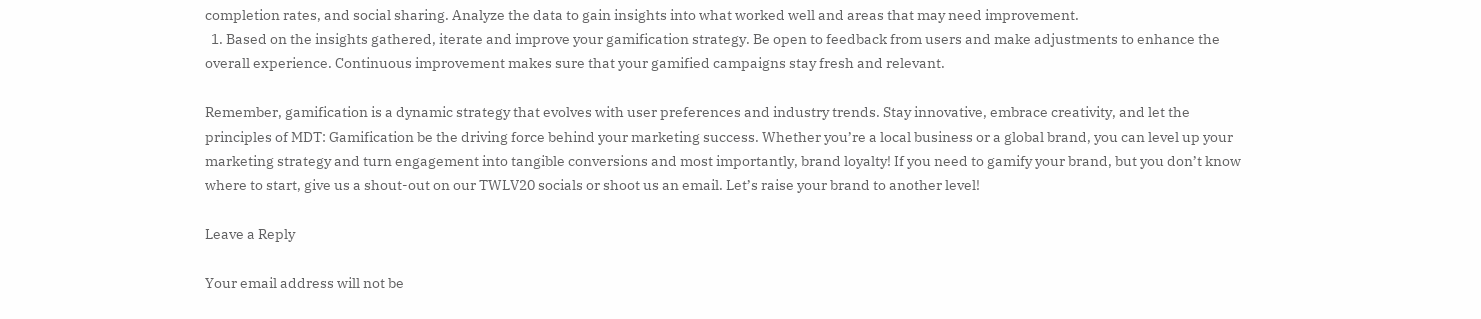completion rates, and social sharing. Analyze the data to gain insights into what worked well and areas that may need improvement.
  1. Based on the insights gathered, iterate and improve your gamification strategy. Be open to feedback from users and make adjustments to enhance the overall experience. Continuous improvement makes sure that your gamified campaigns stay fresh and relevant.

Remember, gamification is a dynamic strategy that evolves with user preferences and industry trends. Stay innovative, embrace creativity, and let the principles of MDT: Gamification be the driving force behind your marketing success. Whether you’re a local business or a global brand, you can level up your marketing strategy and turn engagement into tangible conversions and most importantly, brand loyalty! If you need to gamify your brand, but you don’t know where to start, give us a shout-out on our TWLV20 socials or shoot us an email. Let’s raise your brand to another level!

Leave a Reply

Your email address will not be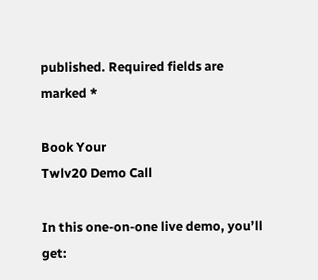published. Required fields are marked *

Book Your
Twlv20 Demo Call

In this one-on-one live demo, you’ll get: